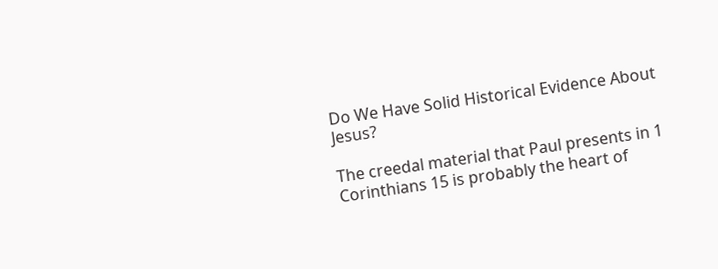Do We Have Solid Historical Evidence About Jesus?

The creedal material that Paul presents in 1 Corinthians 15 is probably the heart of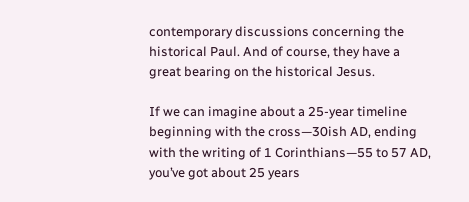contemporary discussions concerning the historical Paul. And of course, they have a great bearing on the historical Jesus.

If we can imagine about a 25-year timeline beginning with the cross—30ish AD, ending with the writing of 1 Corinthians—55 to 57 AD, you’ve got about 25 years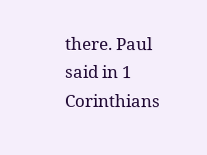there. Paul said in 1 Corinthians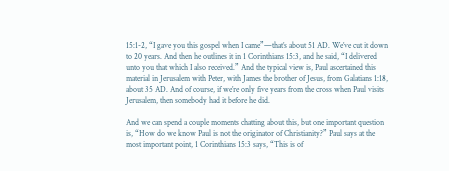15:1-2, “I gave you this gospel when I came”—that’s about 51 AD. We’ve cut it down to 20 years. And then he outlines it in 1 Corinthians 15:3, and he said, “I delivered unto you that which I also received.” And the typical view is, Paul ascertained this material in Jerusalem with Peter, with James the brother of Jesus, from Galatians 1:18, about 35 AD. And of course, if we’re only five years from the cross when Paul visits Jerusalem, then somebody had it before he did.

And we can spend a couple moments chatting about this, but one important question is, “How do we know Paul is not the originator of Christianity?” Paul says at the most important point, 1 Corinthians 15:3 says, “This is of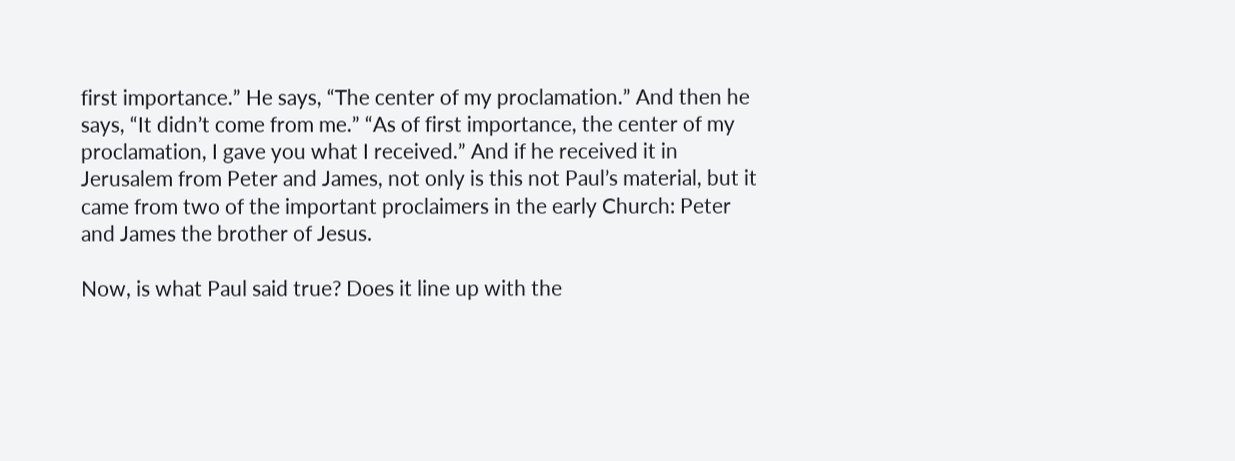first importance.” He says, “The center of my proclamation.” And then he says, “It didn’t come from me.” “As of first importance, the center of my proclamation, I gave you what I received.” And if he received it in Jerusalem from Peter and James, not only is this not Paul’s material, but it came from two of the important proclaimers in the early Church: Peter and James the brother of Jesus.

Now, is what Paul said true? Does it line up with the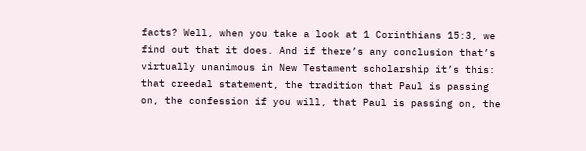facts? Well, when you take a look at 1 Corinthians 15:3, we find out that it does. And if there’s any conclusion that’s virtually unanimous in New Testament scholarship it’s this: that creedal statement, the tradition that Paul is passing on, the confession if you will, that Paul is passing on, the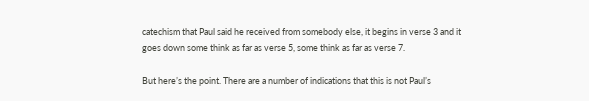catechism that Paul said he received from somebody else, it begins in verse 3 and it goes down some think as far as verse 5, some think as far as verse 7.

But here’s the point. There are a number of indications that this is not Paul’s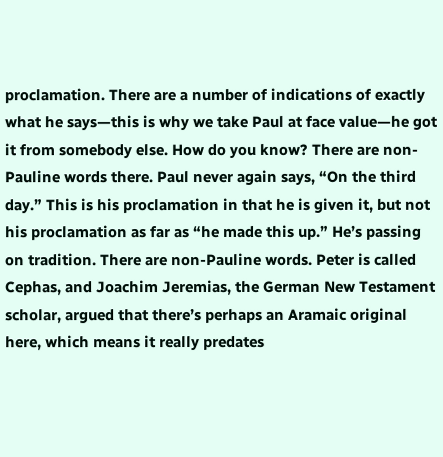proclamation. There are a number of indications of exactly what he says—this is why we take Paul at face value—he got it from somebody else. How do you know? There are non-Pauline words there. Paul never again says, “On the third day.” This is his proclamation in that he is given it, but not his proclamation as far as “he made this up.” He’s passing on tradition. There are non-Pauline words. Peter is called Cephas, and Joachim Jeremias, the German New Testament scholar, argued that there’s perhaps an Aramaic original here, which means it really predates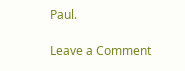Paul.

Leave a Comment